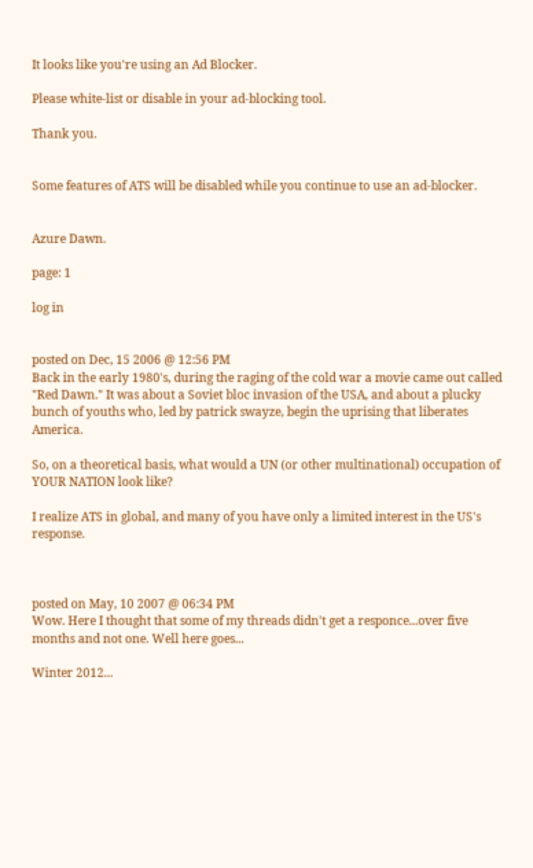It looks like you're using an Ad Blocker.

Please white-list or disable in your ad-blocking tool.

Thank you.


Some features of ATS will be disabled while you continue to use an ad-blocker.


Azure Dawn.

page: 1

log in


posted on Dec, 15 2006 @ 12:56 PM
Back in the early 1980's, during the raging of the cold war a movie came out called "Red Dawn." It was about a Soviet bloc invasion of the USA, and about a plucky bunch of youths who, led by patrick swayze, begin the uprising that liberates America.

So, on a theoretical basis, what would a UN (or other multinational) occupation of YOUR NATION look like?

I realize ATS in global, and many of you have only a limited interest in the US's response.



posted on May, 10 2007 @ 06:34 PM
Wow. Here I thought that some of my threads didn't get a responce...over five months and not one. Well here goes...

Winter 2012...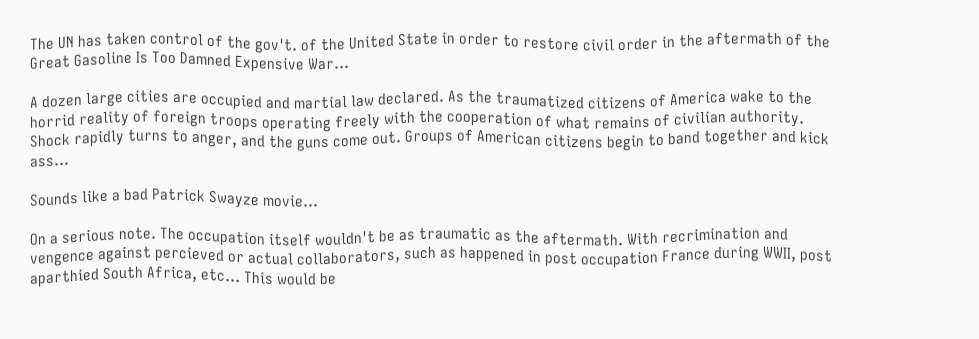The UN has taken control of the gov't. of the United State in order to restore civil order in the aftermath of the Great Gasoline Is Too Damned Expensive War...

A dozen large cities are occupied and martial law declared. As the traumatized citizens of America wake to the horrid reality of foreign troops operating freely with the cooperation of what remains of civilian authority. Shock rapidly turns to anger, and the guns come out. Groups of American citizens begin to band together and kick ass...

Sounds like a bad Patrick Swayze movie...

On a serious note. The occupation itself wouldn't be as traumatic as the aftermath. With recrimination and vengence against percieved or actual collaborators, such as happened in post occupation France during WWII, post aparthied South Africa, etc... This would be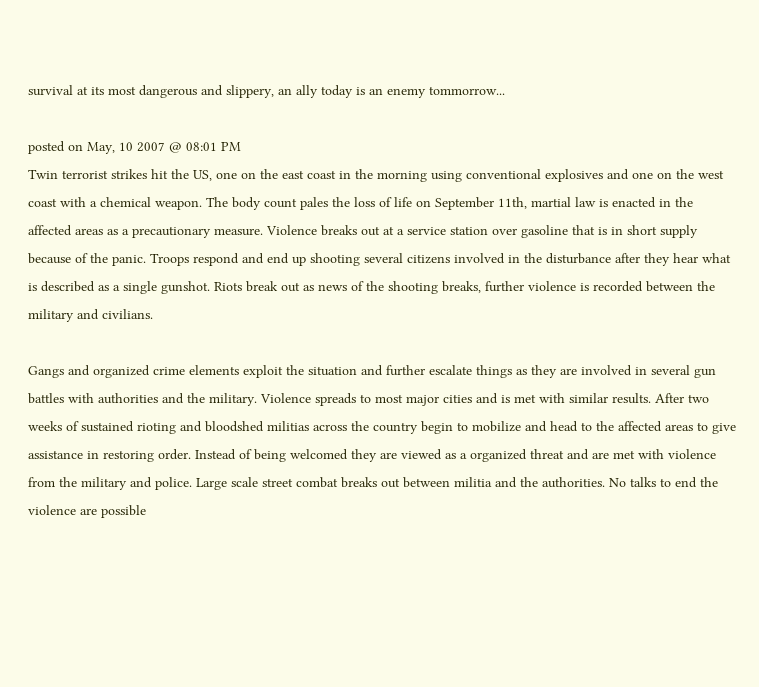survival at its most dangerous and slippery, an ally today is an enemy tommorrow...

posted on May, 10 2007 @ 08:01 PM
Twin terrorist strikes hit the US, one on the east coast in the morning using conventional explosives and one on the west coast with a chemical weapon. The body count pales the loss of life on September 11th, martial law is enacted in the affected areas as a precautionary measure. Violence breaks out at a service station over gasoline that is in short supply because of the panic. Troops respond and end up shooting several citizens involved in the disturbance after they hear what is described as a single gunshot. Riots break out as news of the shooting breaks, further violence is recorded between the military and civilians.

Gangs and organized crime elements exploit the situation and further escalate things as they are involved in several gun battles with authorities and the military. Violence spreads to most major cities and is met with similar results. After two weeks of sustained rioting and bloodshed militias across the country begin to mobilize and head to the affected areas to give assistance in restoring order. Instead of being welcomed they are viewed as a organized threat and are met with violence from the military and police. Large scale street combat breaks out between militia and the authorities. No talks to end the violence are possible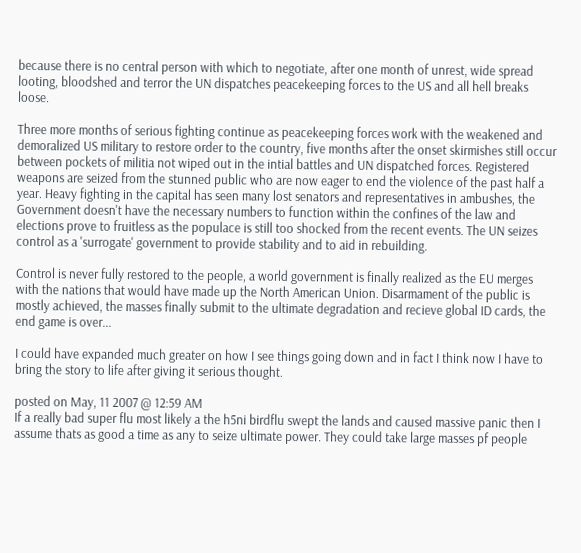because there is no central person with which to negotiate, after one month of unrest, wide spread looting, bloodshed and terror the UN dispatches peacekeeping forces to the US and all hell breaks loose.

Three more months of serious fighting continue as peacekeeping forces work with the weakened and demoralized US military to restore order to the country, five months after the onset skirmishes still occur between pockets of militia not wiped out in the intial battles and UN dispatched forces. Registered weapons are seized from the stunned public who are now eager to end the violence of the past half a year. Heavy fighting in the capital has seen many lost senators and representatives in ambushes, the Government doesn't have the necessary numbers to function within the confines of the law and elections prove to fruitless as the populace is still too shocked from the recent events. The UN seizes control as a 'surrogate' government to provide stability and to aid in rebuilding.

Control is never fully restored to the people, a world government is finally realized as the EU merges with the nations that would have made up the North American Union. Disarmament of the public is mostly achieved, the masses finally submit to the ultimate degradation and recieve global ID cards, the end game is over...

I could have expanded much greater on how I see things going down and in fact I think now I have to bring the story to life after giving it serious thought.

posted on May, 11 2007 @ 12:59 AM
If a really bad super flu most likely a the h5ni birdflu swept the lands and caused massive panic then I assume thats as good a time as any to seize ultimate power. They could take large masses pf people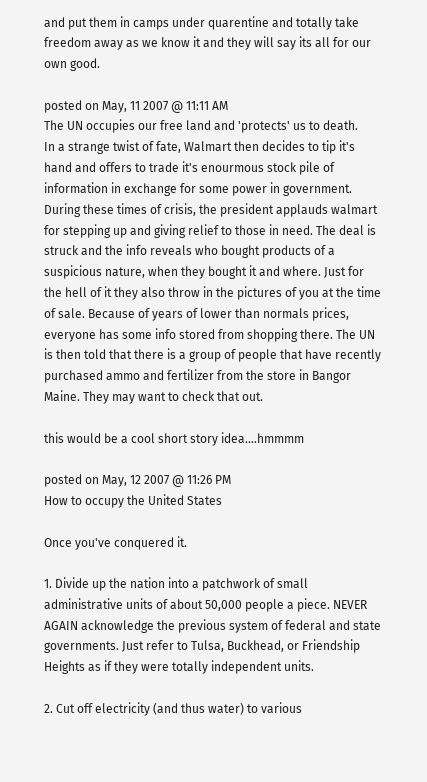and put them in camps under quarentine and totally take freedom away as we know it and they will say its all for our own good.

posted on May, 11 2007 @ 11:11 AM
The UN occupies our free land and 'protects' us to death.
In a strange twist of fate, Walmart then decides to tip it's hand and offers to trade it's enourmous stock pile of information in exchange for some power in government. During these times of crisis, the president applauds walmart for stepping up and giving relief to those in need. The deal is struck and the info reveals who bought products of a suspicious nature, when they bought it and where. Just for the hell of it they also throw in the pictures of you at the time of sale. Because of years of lower than normals prices, everyone has some info stored from shopping there. The UN is then told that there is a group of people that have recently purchased ammo and fertilizer from the store in Bangor Maine. They may want to check that out.

this would be a cool short story idea....hmmmm

posted on May, 12 2007 @ 11:26 PM
How to occupy the United States

Once you've conquered it.

1. Divide up the nation into a patchwork of small administrative units of about 50,000 people a piece. NEVER AGAIN acknowledge the previous system of federal and state governments. Just refer to Tulsa, Buckhead, or Friendship Heights as if they were totally independent units.

2. Cut off electricity (and thus water) to various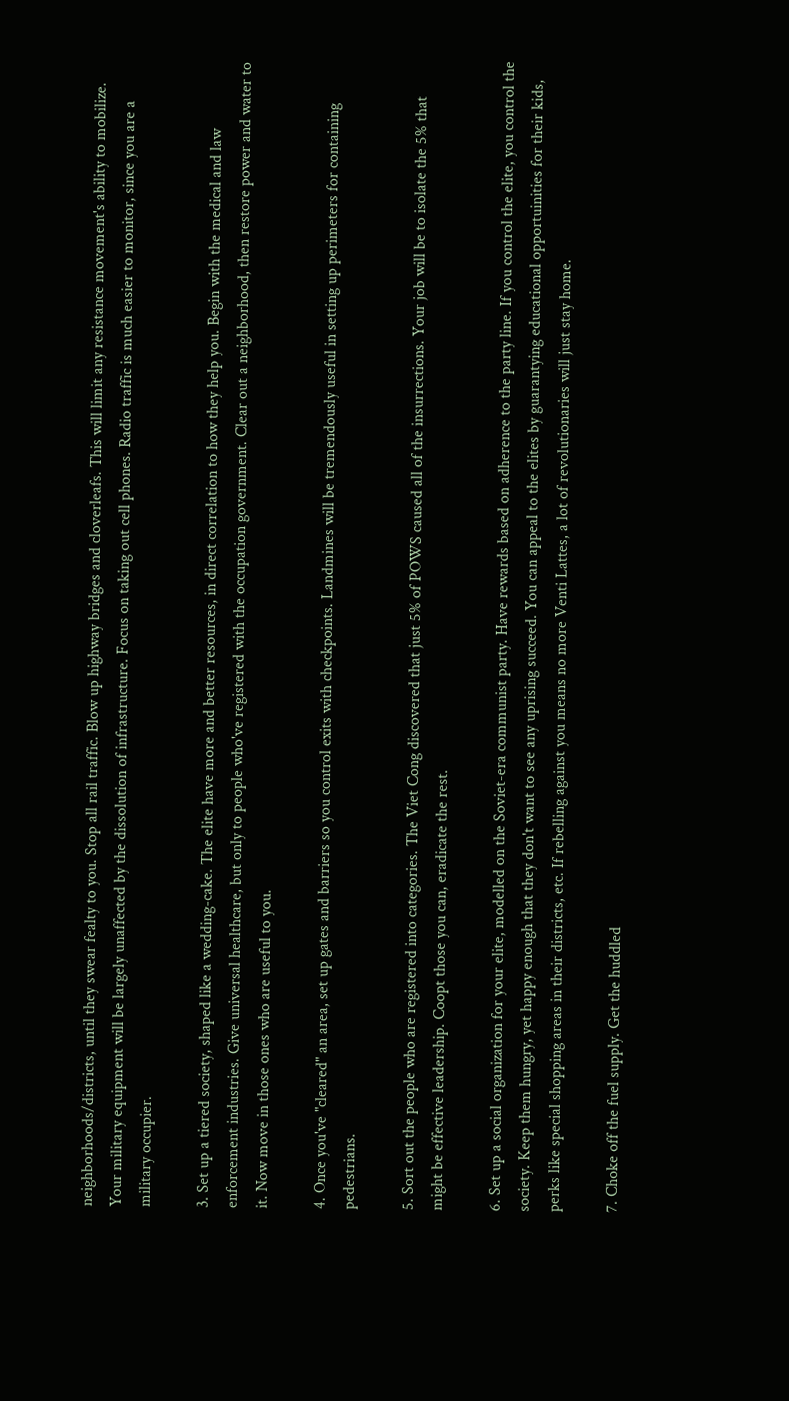neighborhoods/districts, until they swear fealty to you. Stop all rail traffic. Blow up highway bridges and cloverleafs. This will limit any resistance movement's ability to mobilize. Your military equipment will be largely unaffected by the dissolution of infrastructure. Focus on taking out cell phones. Radio traffic is much easier to monitor, since you are a military occupier.

3. Set up a tiered society, shaped like a wedding-cake. The elite have more and better resources, in direct correlation to how they help you. Begin with the medical and law enforcement industries. Give universal healthcare, but only to people who've registered with the occupation government. Clear out a neighborhood, then restore power and water to it. Now move in those ones who are useful to you.

4. Once you've "cleared" an area, set up gates and barriers so you control exits with checkpoints. Landmines will be tremendously useful in setting up perimeters for containing pedestrians.

5. Sort out the people who are registered into categories. The Viet Cong discovered that just 5% of POWS caused all of the insurrections. Your job will be to isolate the 5% that might be effective leadership. Coopt those you can, eradicate the rest.

6. Set up a social organization for your elite, modelled on the Soviet-era communist party. Have rewards based on adherence to the party line. If you control the elite, you control the society. Keep them hungry, yet happy enough that they don't want to see any uprising succeed. You can appeal to the elites by guarantying educational opportuinities for their kids, perks like special shopping areas in their districts, etc. If rebelling against you means no more Venti Lattes, a lot of revolutionaries will just stay home.

7. Choke off the fuel supply. Get the huddled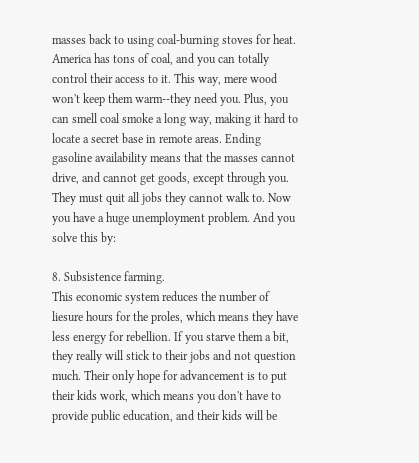masses back to using coal-burning stoves for heat. America has tons of coal, and you can totally control their access to it. This way, mere wood won't keep them warm--they need you. Plus, you can smell coal smoke a long way, making it hard to locate a secret base in remote areas. Ending gasoline availability means that the masses cannot drive, and cannot get goods, except through you. They must quit all jobs they cannot walk to. Now you have a huge unemployment problem. And you solve this by:

8. Subsistence farming.
This economic system reduces the number of liesure hours for the proles, which means they have less energy for rebellion. If you starve them a bit, they really will stick to their jobs and not question much. Their only hope for advancement is to put their kids work, which means you don't have to provide public education, and their kids will be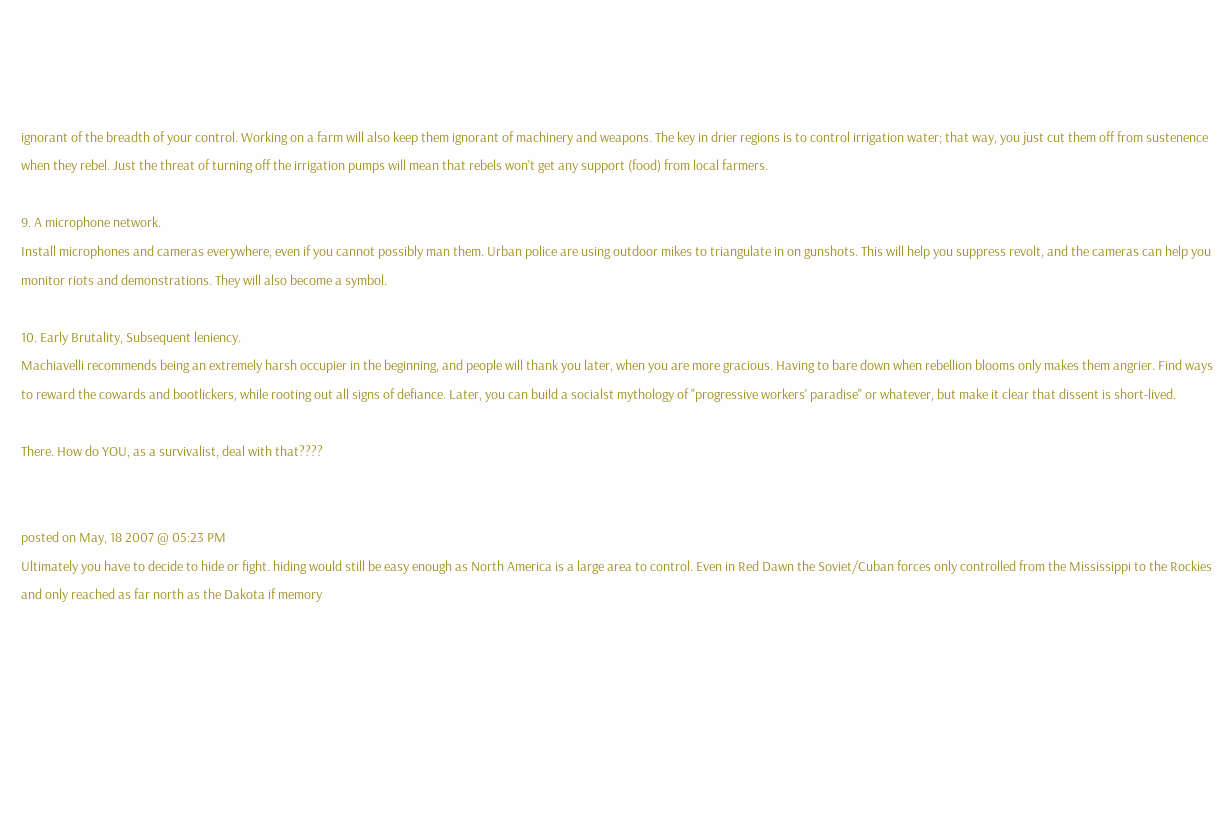ignorant of the breadth of your control. Working on a farm will also keep them ignorant of machinery and weapons. The key in drier regions is to control irrigation water; that way, you just cut them off from sustenence when they rebel. Just the threat of turning off the irrigation pumps will mean that rebels won't get any support (food) from local farmers.

9. A microphone network.
Install microphones and cameras everywhere, even if you cannot possibly man them. Urban police are using outdoor mikes to triangulate in on gunshots. This will help you suppress revolt, and the cameras can help you monitor riots and demonstrations. They will also become a symbol.

10. Early Brutality, Subsequent leniency.
Machiavelli recommends being an extremely harsh occupier in the beginning, and people will thank you later, when you are more gracious. Having to bare down when rebellion blooms only makes them angrier. Find ways to reward the cowards and bootlickers, while rooting out all signs of defiance. Later, you can build a socialst mythology of "progressive workers' paradise" or whatever, but make it clear that dissent is short-lived.

There. How do YOU, as a survivalist, deal with that????


posted on May, 18 2007 @ 05:23 PM
Ultimately you have to decide to hide or fight. hiding would still be easy enough as North America is a large area to control. Even in Red Dawn the Soviet/Cuban forces only controlled from the Mississippi to the Rockies and only reached as far north as the Dakota if memory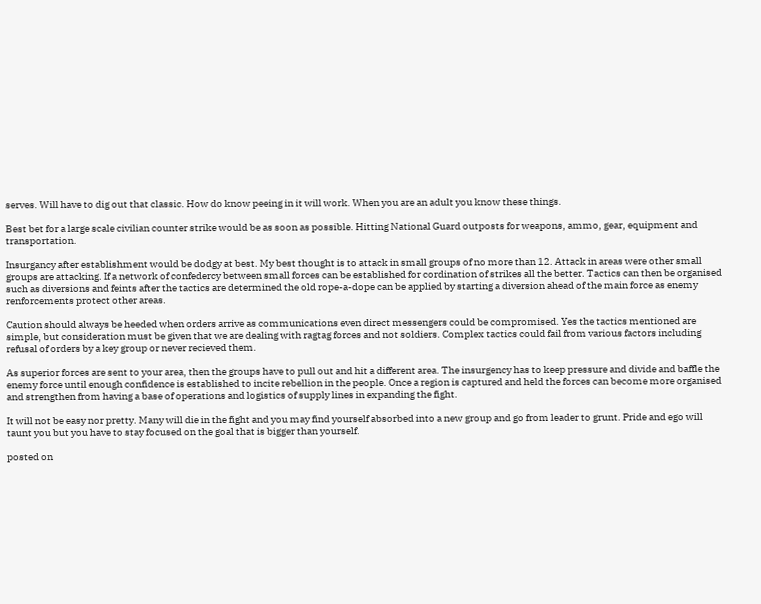serves. Will have to dig out that classic. How do know peeing in it will work. When you are an adult you know these things.

Best bet for a large scale civilian counter strike would be as soon as possible. Hitting National Guard outposts for weapons, ammo, gear, equipment and transportation.

Insurgancy after establishment would be dodgy at best. My best thought is to attack in small groups of no more than 12. Attack in areas were other small groups are attacking. If a network of confedercy between small forces can be established for cordination of strikes all the better. Tactics can then be organised such as diversions and feints after the tactics are determined the old rope-a-dope can be applied by starting a diversion ahead of the main force as enemy renforcements protect other areas.

Caution should always be heeded when orders arrive as communications even direct messengers could be compromised. Yes the tactics mentioned are simple, but consideration must be given that we are dealing with ragtag forces and not soldiers. Complex tactics could fail from various factors including refusal of orders by a key group or never recieved them.

As superior forces are sent to your area, then the groups have to pull out and hit a different area. The insurgency has to keep pressure and divide and baffle the enemy force until enough confidence is established to incite rebellion in the people. Once a region is captured and held the forces can become more organised and strengthen from having a base of operations and logistics of supply lines in expanding the fight.

It will not be easy nor pretty. Many will die in the fight and you may find yourself absorbed into a new group and go from leader to grunt. Pride and ego will taunt you but you have to stay focused on the goal that is bigger than yourself.

posted on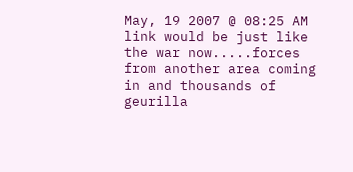May, 19 2007 @ 08:25 AM
link would be just like the war now.....forces from another area coming in and thousands of geurilla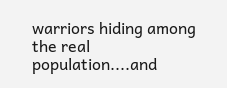warriors hiding among the real population....and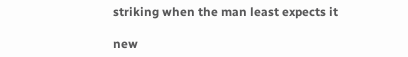striking when the man least expects it

new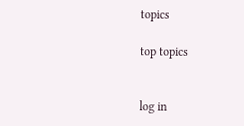topics

top topics


log in